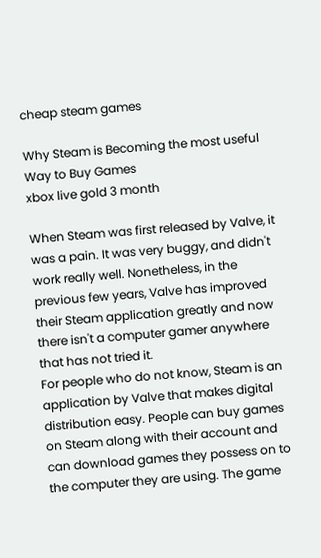cheap steam games

Why Steam is Becoming the most useful Way to Buy Games
xbox live gold 3 month

When Steam was first released by Valve, it was a pain. It was very buggy, and didn't work really well. Nonetheless, in the previous few years, Valve has improved their Steam application greatly and now there isn't a computer gamer anywhere that has not tried it.
For people who do not know, Steam is an application by Valve that makes digital distribution easy. People can buy games on Steam along with their account and can download games they possess on to the computer they are using. The game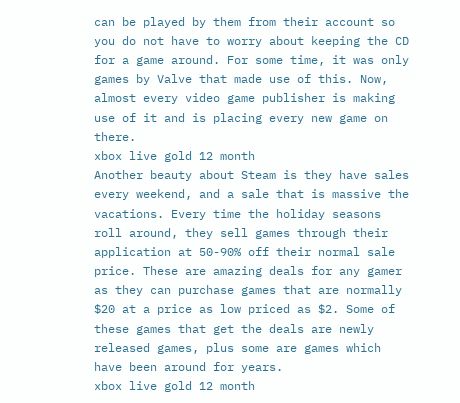can be played by them from their account so you do not have to worry about keeping the CD for a game around. For some time, it was only games by Valve that made use of this. Now, almost every video game publisher is making use of it and is placing every new game on there.
xbox live gold 12 month
Another beauty about Steam is they have sales every weekend, and a sale that is massive the vacations. Every time the holiday seasons roll around, they sell games through their application at 50-90% off their normal sale price. These are amazing deals for any gamer as they can purchase games that are normally $20 at a price as low priced as $2. Some of these games that get the deals are newly released games, plus some are games which have been around for years.
xbox live gold 12 month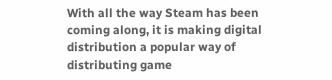With all the way Steam has been coming along, it is making digital distribution a popular way of distributing game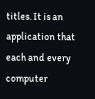titles. It is an application that each and every computer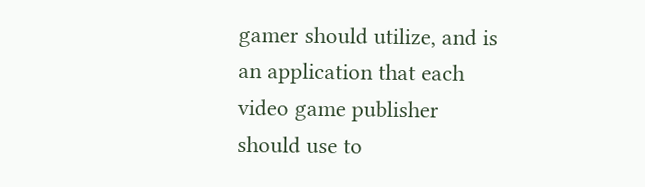gamer should utilize, and is an application that each video game publisher should use to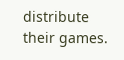distribute their games.